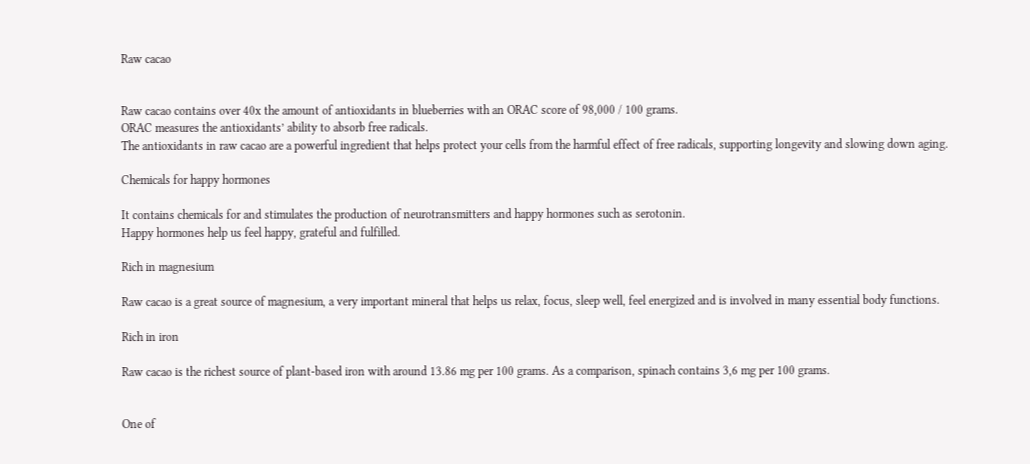Raw cacao


Raw cacao contains over 40x the amount of antioxidants in blueberries with an ORAC score of 98,000 / 100 grams.
ORAC measures the antioxidants’ ability to absorb free radicals.
The antioxidants in raw cacao are a powerful ingredient that helps protect your cells from the harmful effect of free radicals, supporting longevity and slowing down aging.

Chemicals for happy hormones

It contains chemicals for and stimulates the production of neurotransmitters and happy hormones such as serotonin.
Happy hormones help us feel happy, grateful and fulfilled.

Rich in magnesium

Raw cacao is a great source of magnesium, a very important mineral that helps us relax, focus, sleep well, feel energized and is involved in many essential body functions.

Rich in iron

Raw cacao is the richest source of plant-based iron with around 13.86 mg per 100 grams. As a comparison, spinach contains 3,6 mg per 100 grams.


One of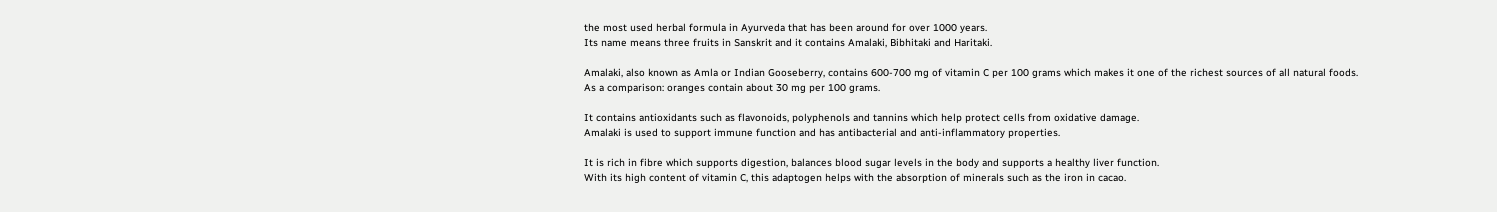the most used herbal formula in Ayurveda that has been around for over 1000 years.
Its name means three fruits in Sanskrit and it contains Amalaki, Bibhitaki and Haritaki.

Amalaki, also known as Amla or Indian Gooseberry, contains 600-700 mg of vitamin C per 100 grams which makes it one of the richest sources of all natural foods.
As a comparison: oranges contain about 30 mg per 100 grams.

It contains antioxidants such as flavonoids, polyphenols and tannins which help protect cells from oxidative damage.
Amalaki is used to support immune function and has antibacterial and anti-inflammatory properties.

It is rich in fibre which supports digestion, balances blood sugar levels in the body and supports a healthy liver function.
With its high content of vitamin C, this adaptogen helps with the absorption of minerals such as the iron in cacao.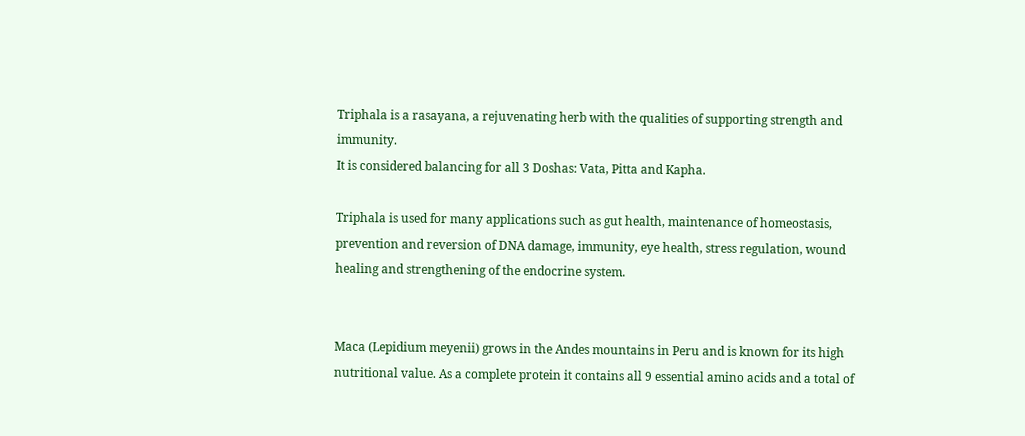Triphala is a rasayana, a rejuvenating herb with the qualities of supporting strength and immunity.
It is considered balancing for all 3 Doshas: Vata, Pitta and Kapha.

Triphala is used for many applications such as gut health, maintenance of homeostasis, prevention and reversion of DNA damage, immunity, eye health, stress regulation, wound healing and strengthening of the endocrine system.


Maca (Lepidium meyenii) grows in the Andes mountains in Peru and is known for its high nutritional value. As a complete protein it contains all 9 essential amino acids and a total of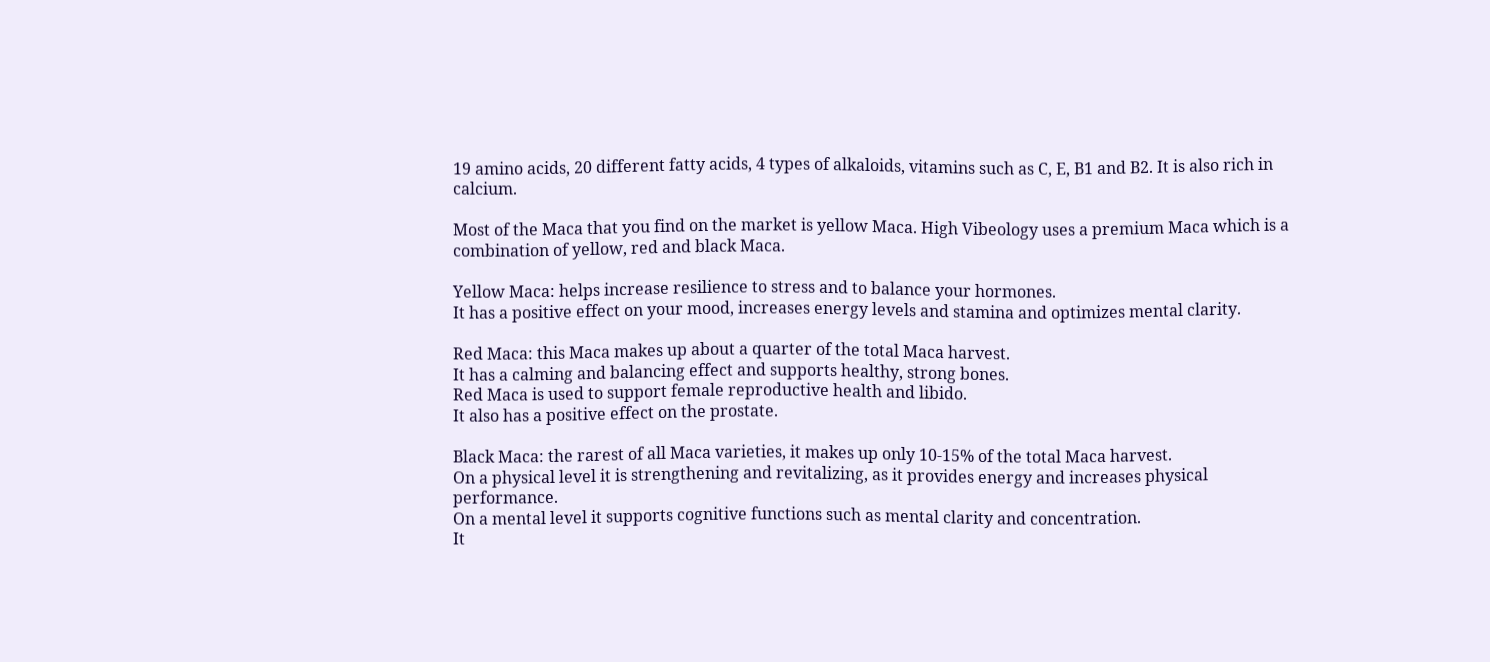19 amino acids, 20 different fatty acids, 4 types of alkaloids, vitamins such as C, E, B1 and B2. It is also rich in calcium.

Most of the Maca that you find on the market is yellow Maca. High Vibeology uses a premium Maca which is a combination of yellow, red and black Maca.

Yellow Maca: helps increase resilience to stress and to balance your hormones.
It has a positive effect on your mood, increases energy levels and stamina and optimizes mental clarity.

Red Maca: this Maca makes up about a quarter of the total Maca harvest.
It has a calming and balancing effect and supports healthy, strong bones.
Red Maca is used to support female reproductive health and libido.
It also has a positive effect on the prostate.

Black Maca: the rarest of all Maca varieties, it makes up only 10-15% of the total Maca harvest.
On a physical level it is strengthening and revitalizing, as it provides energy and increases physical performance.
On a mental level it supports cognitive functions such as mental clarity and concentration.
It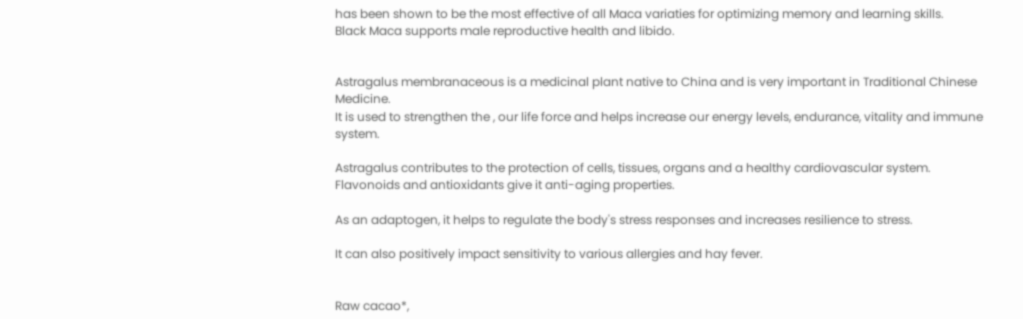has been shown to be the most effective of all Maca variaties for optimizing memory and learning skills.
Black Maca supports male reproductive health and libido.


Astragalus membranaceous is a medicinal plant native to China and is very important in Traditional Chinese Medicine.
It is used to strengthen the , our life force and helps increase our energy levels, endurance, vitality and immune system.

Astragalus contributes to the protection of cells, tissues, organs and a healthy cardiovascular system.
Flavonoids and antioxidants give it anti-aging properties.

As an adaptogen, it helps to regulate the body's stress responses and increases resilience to stress.

It can also positively impact sensitivity to various allergies and hay fever.


Raw cacao*,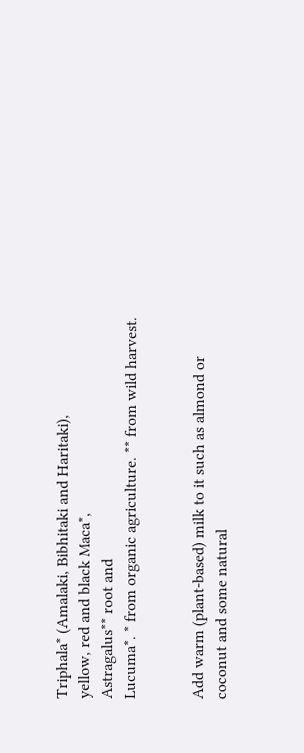Triphala* (Amalaki, Bibhitaki and Haritaki),
yellow, red and black Maca*,
Astragalus** root and
Lucuma*. * from organic agriculture. ** from wild harvest.


Add warm (plant-based) milk to it such as almond or coconut and some natural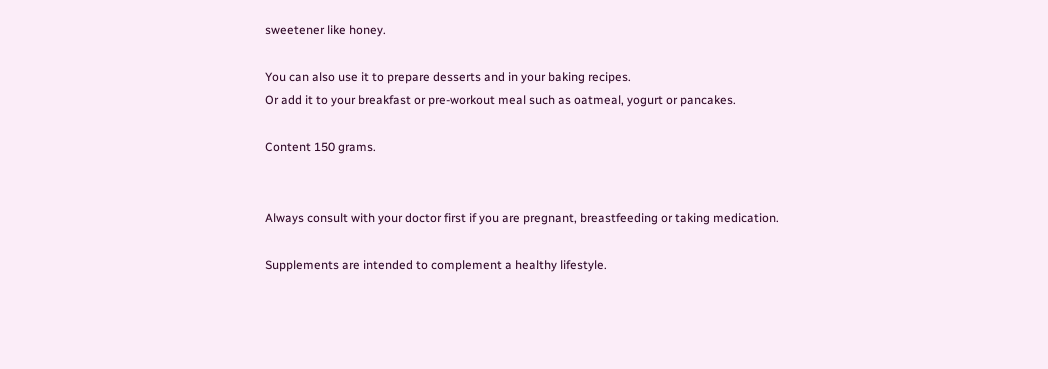sweetener like honey.

You can also use it to prepare desserts and in your baking recipes.
Or add it to your breakfast or pre-workout meal such as oatmeal, yogurt or pancakes.

Content 150 grams.


Always consult with your doctor first if you are pregnant, breastfeeding or taking medication.

Supplements are intended to complement a healthy lifestyle.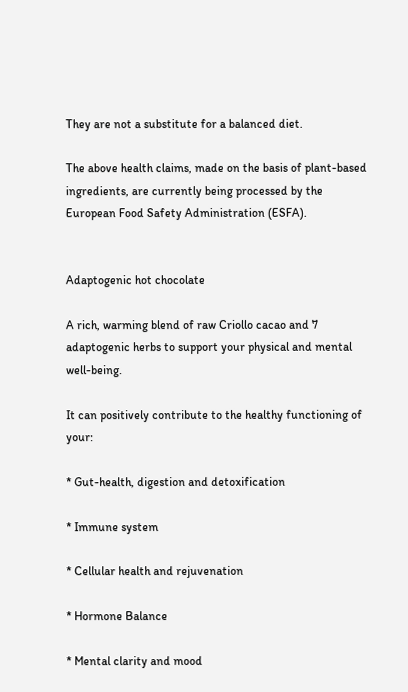They are not a substitute for a balanced diet.

The above health claims, made on the basis of plant-based ingredients, are currently being processed by the European Food Safety Administration (ESFA).


Adaptogenic hot chocolate

A rich, warming blend of raw Criollo cacao and 7 adaptogenic herbs to support your physical and mental well-being.

It can positively contribute to the healthy functioning of your:

* Gut-health, digestion and detoxification

* Immune system

* Cellular health and rejuvenation

* Hormone Balance

* Mental clarity and mood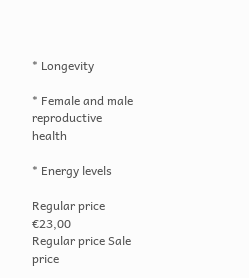* Longevity

* Female and male reproductive health

* Energy levels

Regular price €23,00
Regular price Sale price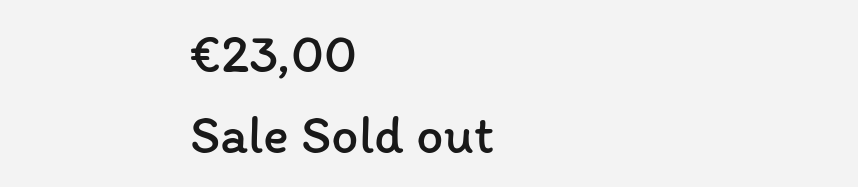€23,00
Sale Sold out